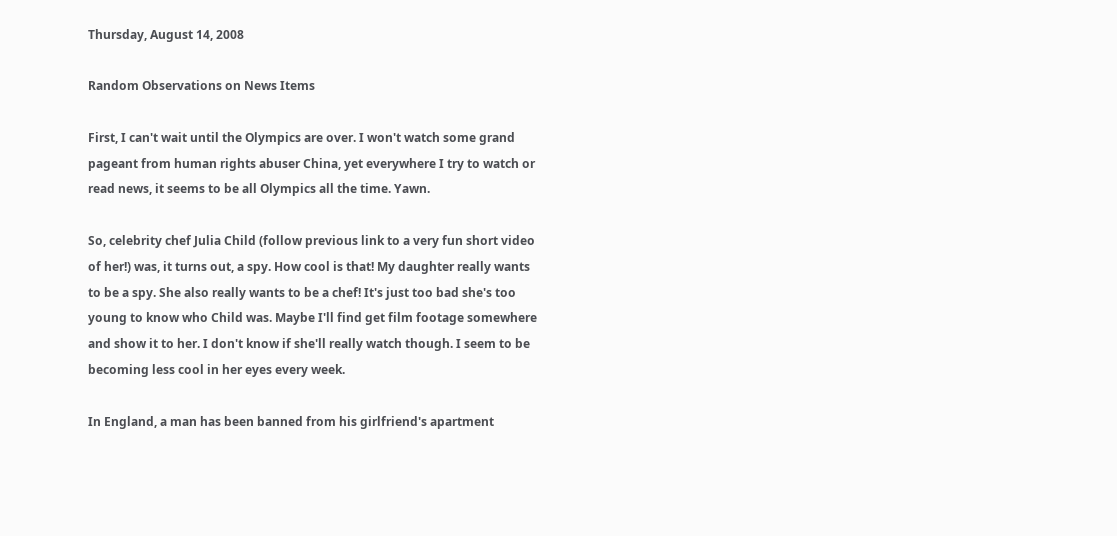Thursday, August 14, 2008

Random Observations on News Items

First, I can't wait until the Olympics are over. I won't watch some grand pageant from human rights abuser China, yet everywhere I try to watch or read news, it seems to be all Olympics all the time. Yawn.

So, celebrity chef Julia Child (follow previous link to a very fun short video of her!) was, it turns out, a spy. How cool is that! My daughter really wants to be a spy. She also really wants to be a chef! It's just too bad she's too young to know who Child was. Maybe I'll find get film footage somewhere and show it to her. I don't know if she'll really watch though. I seem to be becoming less cool in her eyes every week.

In England, a man has been banned from his girlfriend's apartment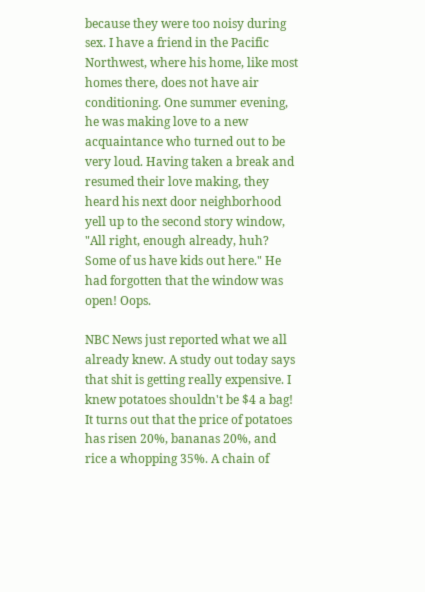because they were too noisy during sex. I have a friend in the Pacific Northwest, where his home, like most homes there, does not have air conditioning. One summer evening, he was making love to a new acquaintance who turned out to be very loud. Having taken a break and resumed their love making, they heard his next door neighborhood yell up to the second story window, "All right, enough already, huh? Some of us have kids out here." He had forgotten that the window was open! Oops.

NBC News just reported what we all already knew. A study out today says that shit is getting really expensive. I knew potatoes shouldn't be $4 a bag! It turns out that the price of potatoes has risen 20%, bananas 20%, and rice a whopping 35%. A chain of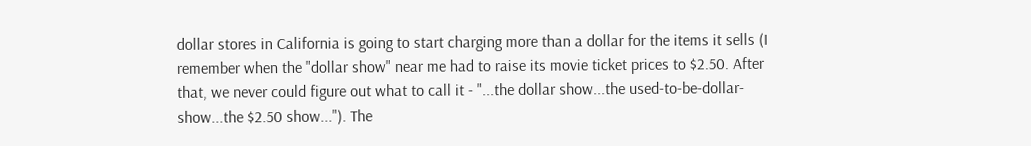dollar stores in California is going to start charging more than a dollar for the items it sells (I remember when the "dollar show" near me had to raise its movie ticket prices to $2.50. After that, we never could figure out what to call it - "...the dollar show...the used-to-be-dollar-show...the $2.50 show..."). The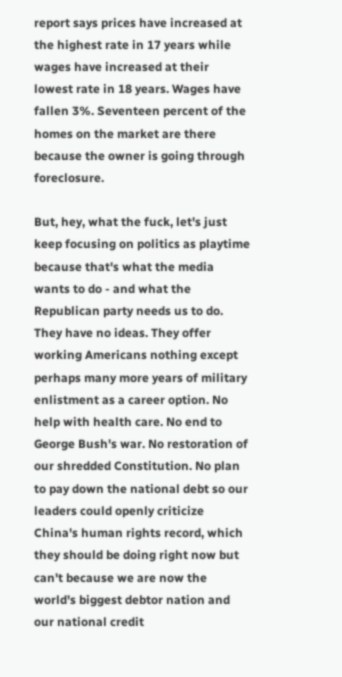report says prices have increased at the highest rate in 17 years while wages have increased at their lowest rate in 18 years. Wages have fallen 3%. Seventeen percent of the homes on the market are there because the owner is going through foreclosure.

But, hey, what the fuck, let's just keep focusing on politics as playtime because that's what the media wants to do - and what the Republican party needs us to do. They have no ideas. They offer working Americans nothing except perhaps many more years of military enlistment as a career option. No help with health care. No end to George Bush's war. No restoration of our shredded Constitution. No plan to pay down the national debt so our leaders could openly criticize China's human rights record, which they should be doing right now but can't because we are now the world's biggest debtor nation and our national credit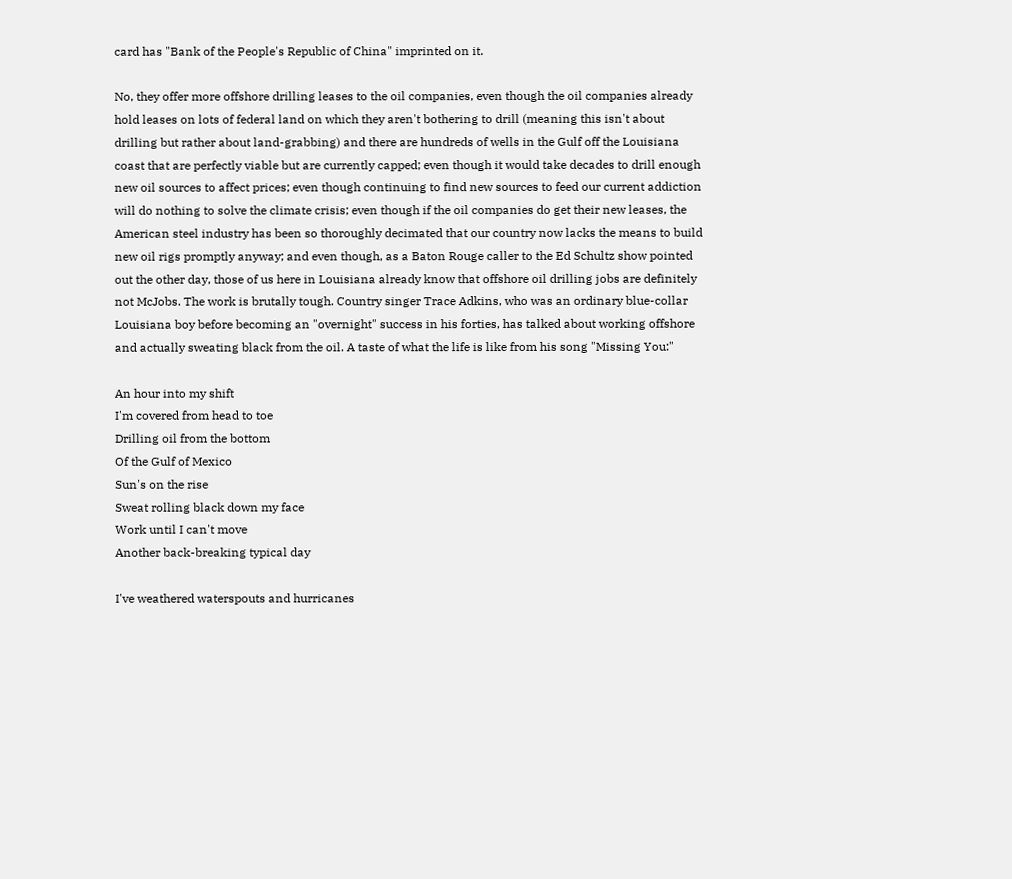card has "Bank of the People's Republic of China" imprinted on it.

No, they offer more offshore drilling leases to the oil companies, even though the oil companies already hold leases on lots of federal land on which they aren't bothering to drill (meaning this isn't about drilling but rather about land-grabbing) and there are hundreds of wells in the Gulf off the Louisiana coast that are perfectly viable but are currently capped; even though it would take decades to drill enough new oil sources to affect prices; even though continuing to find new sources to feed our current addiction will do nothing to solve the climate crisis; even though if the oil companies do get their new leases, the American steel industry has been so thoroughly decimated that our country now lacks the means to build new oil rigs promptly anyway; and even though, as a Baton Rouge caller to the Ed Schultz show pointed out the other day, those of us here in Louisiana already know that offshore oil drilling jobs are definitely not McJobs. The work is brutally tough. Country singer Trace Adkins, who was an ordinary blue-collar Louisiana boy before becoming an "overnight" success in his forties, has talked about working offshore and actually sweating black from the oil. A taste of what the life is like from his song "Missing You:"

An hour into my shift
I'm covered from head to toe
Drilling oil from the bottom
Of the Gulf of Mexico
Sun's on the rise
Sweat rolling black down my face
Work until I can't move
Another back-breaking typical day

I've weathered waterspouts and hurricanes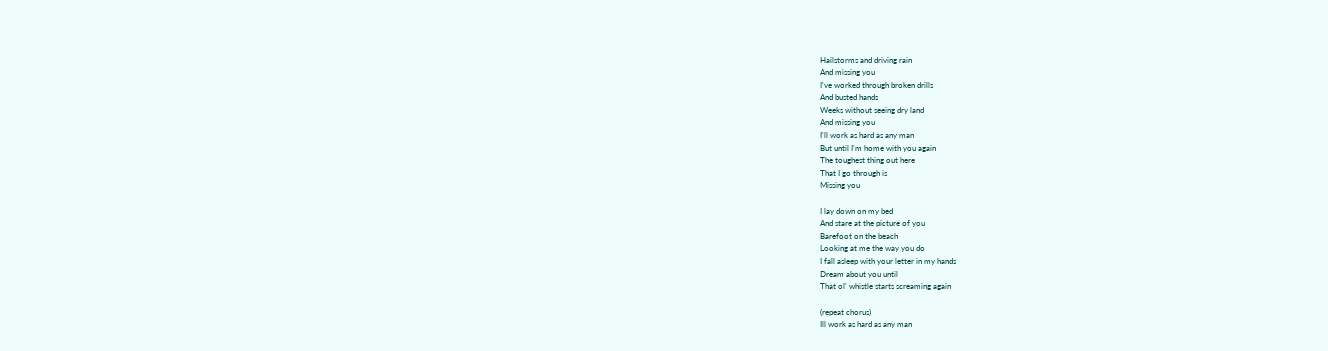Hailstorms and driving rain
And missing you
I've worked through broken drills
And busted hands
Weeks without seeing dry land
And missing you
I'll work as hard as any man
But until I'm home with you again
The toughest thing out here
That I go through is
Missing you

I lay down on my bed
And stare at the picture of you
Barefoot on the beach
Looking at me the way you do
I fall asleep with your letter in my hands
Dream about you until
That ol' whistle starts screaming again

(repeat chorus)
Ill work as hard as any man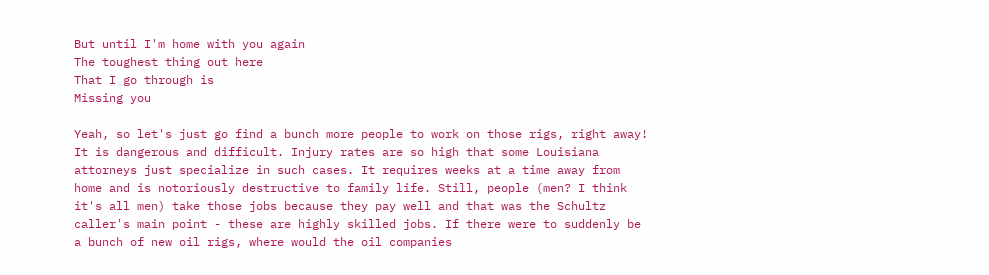But until I'm home with you again
The toughest thing out here
That I go through is
Missing you

Yeah, so let's just go find a bunch more people to work on those rigs, right away! It is dangerous and difficult. Injury rates are so high that some Louisiana attorneys just specialize in such cases. It requires weeks at a time away from home and is notoriously destructive to family life. Still, people (men? I think it's all men) take those jobs because they pay well and that was the Schultz caller's main point - these are highly skilled jobs. If there were to suddenly be a bunch of new oil rigs, where would the oil companies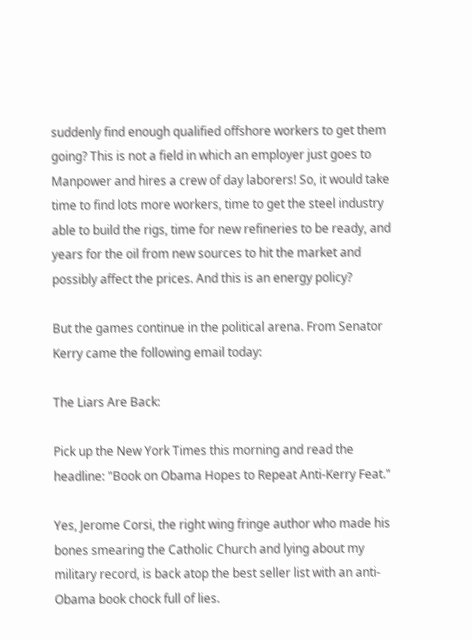suddenly find enough qualified offshore workers to get them going? This is not a field in which an employer just goes to Manpower and hires a crew of day laborers! So, it would take time to find lots more workers, time to get the steel industry able to build the rigs, time for new refineries to be ready, and years for the oil from new sources to hit the market and possibly affect the prices. And this is an energy policy?

But the games continue in the political arena. From Senator Kerry came the following email today:

The Liars Are Back:

Pick up the New York Times this morning and read the headline: "Book on Obama Hopes to Repeat Anti-Kerry Feat."

Yes, Jerome Corsi, the right wing fringe author who made his bones smearing the Catholic Church and lying about my military record, is back atop the best seller list with an anti-Obama book chock full of lies.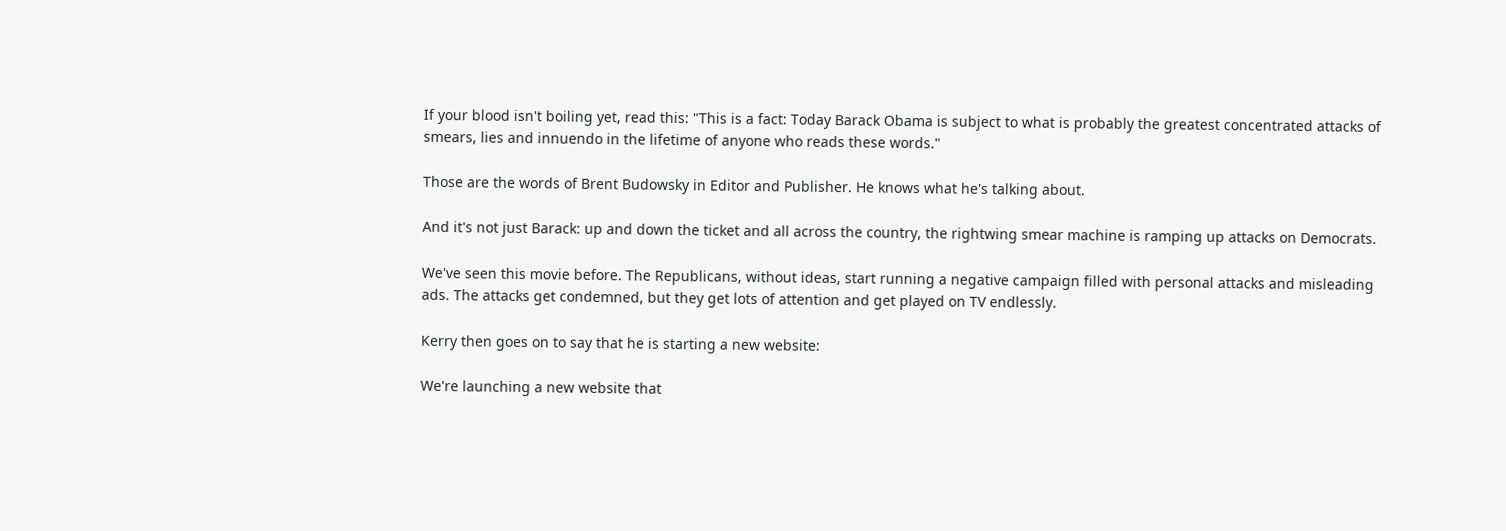If your blood isn't boiling yet, read this: "This is a fact: Today Barack Obama is subject to what is probably the greatest concentrated attacks of smears, lies and innuendo in the lifetime of anyone who reads these words."

Those are the words of Brent Budowsky in Editor and Publisher. He knows what he's talking about.

And it's not just Barack: up and down the ticket and all across the country, the rightwing smear machine is ramping up attacks on Democrats.

We've seen this movie before. The Republicans, without ideas, start running a negative campaign filled with personal attacks and misleading ads. The attacks get condemned, but they get lots of attention and get played on TV endlessly.

Kerry then goes on to say that he is starting a new website:

We're launching a new website that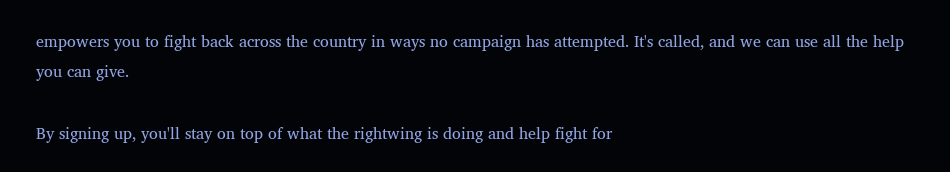empowers you to fight back across the country in ways no campaign has attempted. It's called, and we can use all the help you can give.

By signing up, you'll stay on top of what the rightwing is doing and help fight for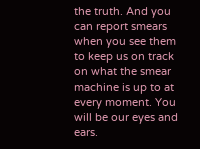the truth. And you can report smears when you see them to keep us on track on what the smear machine is up to at every moment. You will be our eyes and ears.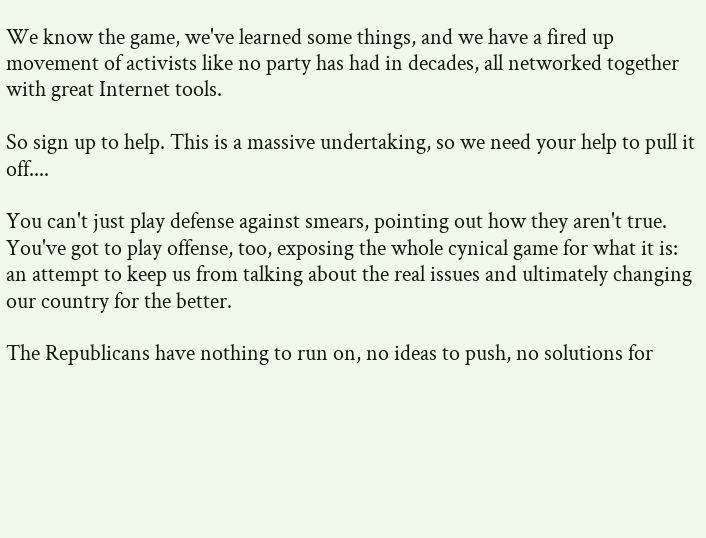We know the game, we've learned some things, and we have a fired up movement of activists like no party has had in decades, all networked together with great Internet tools.

So sign up to help. This is a massive undertaking, so we need your help to pull it off....

You can't just play defense against smears, pointing out how they aren't true. You've got to play offense, too, exposing the whole cynical game for what it is: an attempt to keep us from talking about the real issues and ultimately changing our country for the better.

The Republicans have nothing to run on, no ideas to push, no solutions for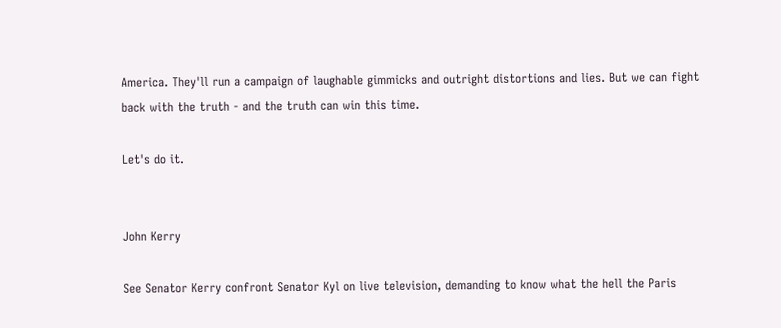America. They'll run a campaign of laughable gimmicks and outright distortions and lies. But we can fight back with the truth - and the truth can win this time.

Let's do it.


John Kerry

See Senator Kerry confront Senator Kyl on live television, demanding to know what the hell the Paris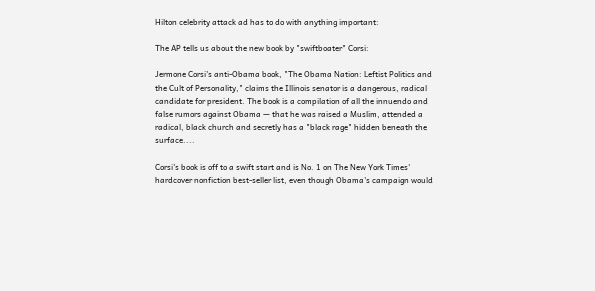Hilton celebrity attack ad has to do with anything important:

The AP tells us about the new book by "swiftboater" Corsi:

Jermone Corsi's anti-Obama book, "The Obama Nation: Leftist Politics and the Cult of Personality," claims the Illinois senator is a dangerous, radical candidate for president. The book is a compilation of all the innuendo and false rumors against Obama — that he was raised a Muslim, attended a radical, black church and secretly has a "black rage" hidden beneath the surface....

Corsi's book is off to a swift start and is No. 1 on The New York Times' hardcover nonfiction best-seller list, even though Obama's campaign would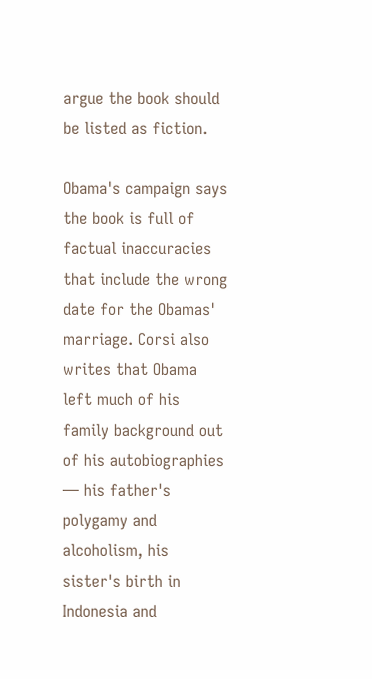argue the book should be listed as fiction.

Obama's campaign says the book is full of factual inaccuracies that include the wrong date for the Obamas' marriage. Corsi also writes that Obama left much of his family background out of his autobiographies — his father's polygamy and alcoholism, his sister's birth in Indonesia and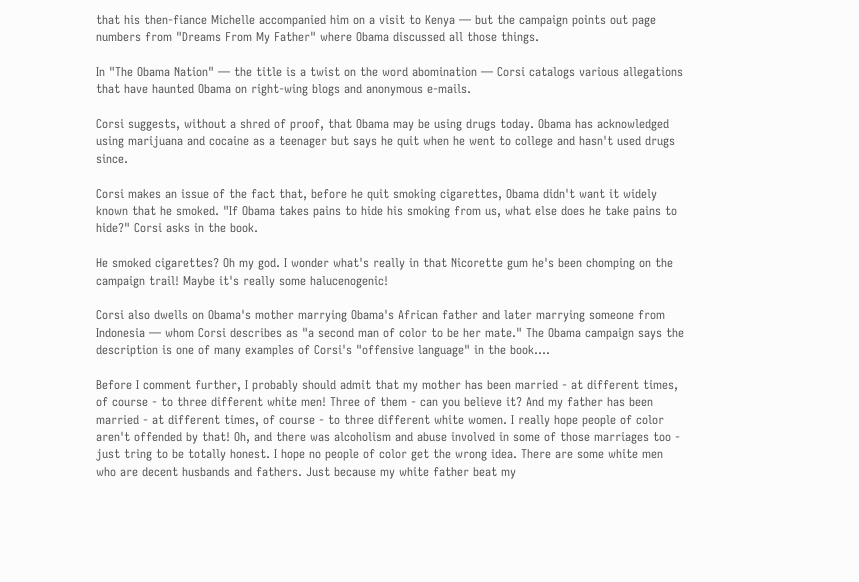that his then-fiance Michelle accompanied him on a visit to Kenya — but the campaign points out page numbers from "Dreams From My Father" where Obama discussed all those things.

In "The Obama Nation" — the title is a twist on the word abomination — Corsi catalogs various allegations that have haunted Obama on right-wing blogs and anonymous e-mails.

Corsi suggests, without a shred of proof, that Obama may be using drugs today. Obama has acknowledged using marijuana and cocaine as a teenager but says he quit when he went to college and hasn't used drugs since.

Corsi makes an issue of the fact that, before he quit smoking cigarettes, Obama didn't want it widely known that he smoked. "If Obama takes pains to hide his smoking from us, what else does he take pains to hide?" Corsi asks in the book.

He smoked cigarettes? Oh my god. I wonder what's really in that Nicorette gum he's been chomping on the campaign trail! Maybe it's really some halucenogenic!

Corsi also dwells on Obama's mother marrying Obama's African father and later marrying someone from Indonesia — whom Corsi describes as "a second man of color to be her mate." The Obama campaign says the description is one of many examples of Corsi's "offensive language" in the book....

Before I comment further, I probably should admit that my mother has been married - at different times, of course - to three different white men! Three of them - can you believe it? And my father has been married - at different times, of course - to three different white women. I really hope people of color aren't offended by that! Oh, and there was alcoholism and abuse involved in some of those marriages too - just tring to be totally honest. I hope no people of color get the wrong idea. There are some white men who are decent husbands and fathers. Just because my white father beat my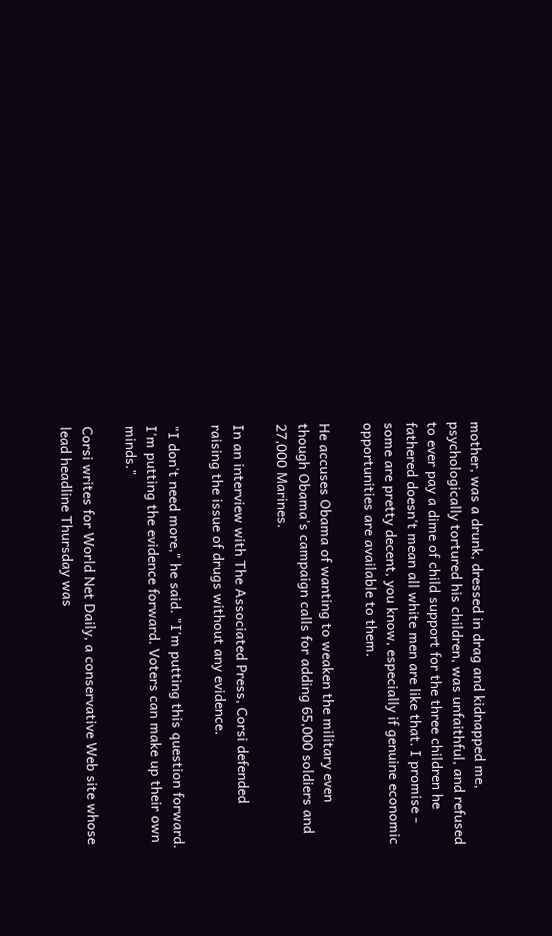mother, was a drunk, dressed in drag and kidnapped me, psychologically tortured his children, was unfaithful, and refused to ever pay a dime of child support for the three children he fathered doesn't mean all white men are like that. I promise - some are pretty decent, you know, especially if genuine economic opportunities are available to them.

He accuses Obama of wanting to weaken the military even though Obama's campaign calls for adding 65,000 soldiers and 27,000 Marines.

In an interview with The Associated Press, Corsi defended raising the issue of drugs without any evidence.

"I don't need more," he said. "I'm putting this question forward. I'm putting the evidence forward. Voters can make up their own minds."

Corsi writes for World Net Daily, a conservative Web site whose lead headline Thursday was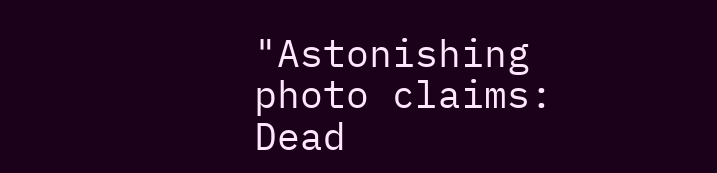"Astonishing photo claims: Dead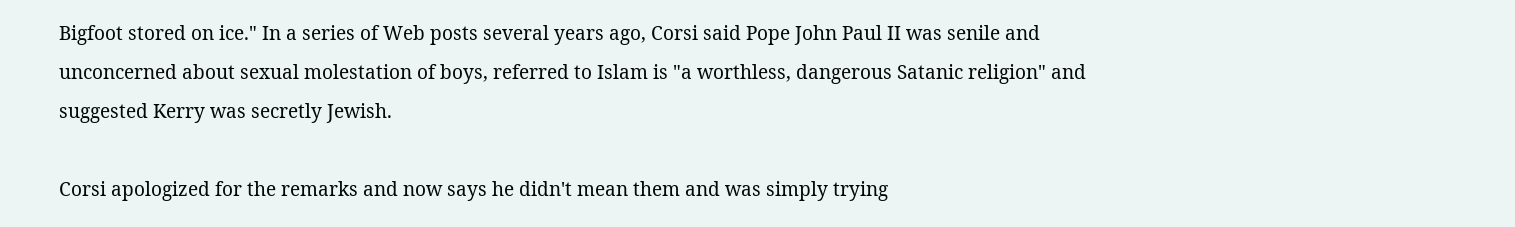Bigfoot stored on ice." In a series of Web posts several years ago, Corsi said Pope John Paul II was senile and unconcerned about sexual molestation of boys, referred to Islam is "a worthless, dangerous Satanic religion" and suggested Kerry was secretly Jewish.

Corsi apologized for the remarks and now says he didn't mean them and was simply trying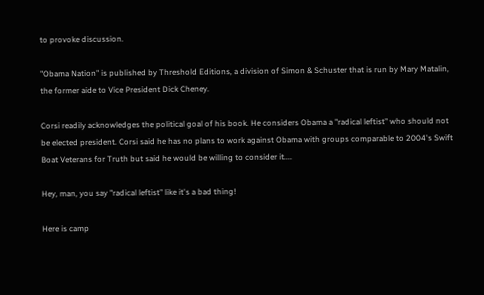to provoke discussion.

"Obama Nation" is published by Threshold Editions, a division of Simon & Schuster that is run by Mary Matalin, the former aide to Vice President Dick Cheney.

Corsi readily acknowledges the political goal of his book. He considers Obama a "radical leftist" who should not be elected president. Corsi said he has no plans to work against Obama with groups comparable to 2004's Swift Boat Veterans for Truth but said he would be willing to consider it....

Hey, man, you say "radical leftist" like it's a bad thing!

Here is camp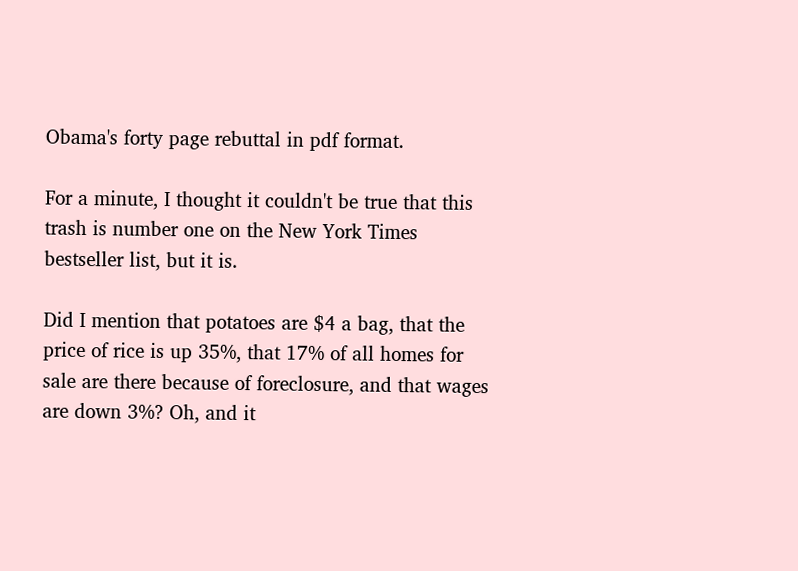Obama's forty page rebuttal in pdf format.

For a minute, I thought it couldn't be true that this trash is number one on the New York Times bestseller list, but it is.

Did I mention that potatoes are $4 a bag, that the price of rice is up 35%, that 17% of all homes for sale are there because of foreclosure, and that wages are down 3%? Oh, and it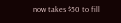now takes $50 to fill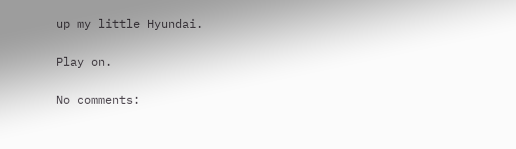up my little Hyundai.

Play on.

No comments: